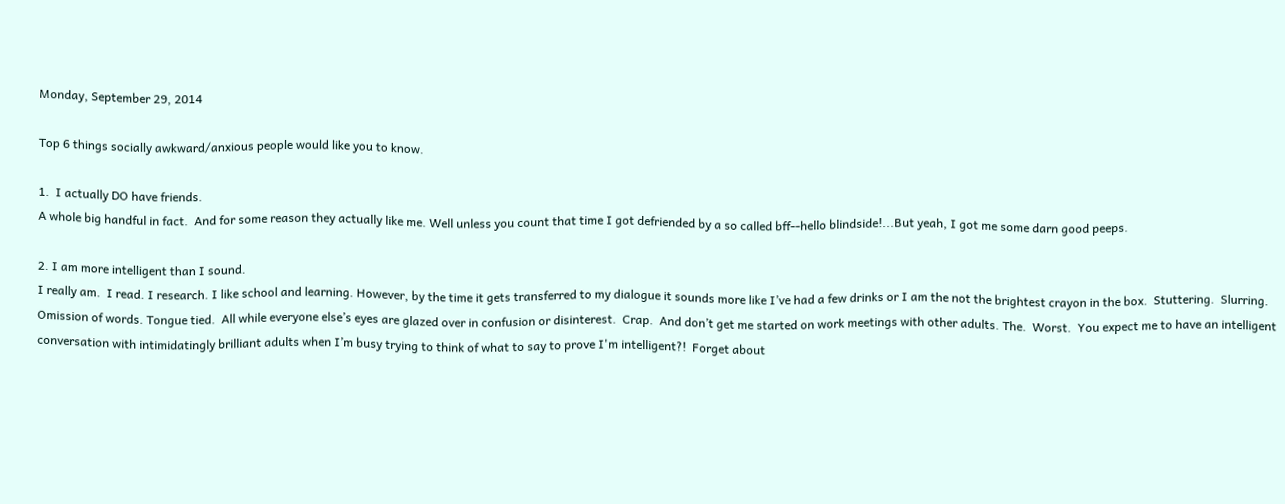Monday, September 29, 2014

Top 6 things socially awkward/anxious people would like you to know.

1.  I actually DO have friends.
A whole big handful in fact.  And for some reason they actually like me. Well unless you count that time I got defriended by a so called bff--hello blindside!...But yeah, I got me some darn good peeps.

2. I am more intelligent than I sound.
I really am.  I read. I research. I like school and learning. However, by the time it gets transferred to my dialogue it sounds more like I’ve had a few drinks or I am the not the brightest crayon in the box.  Stuttering.  Slurring. Omission of words. Tongue tied.  All while everyone else’s eyes are glazed over in confusion or disinterest.  Crap.  And don’t get me started on work meetings with other adults. The.  Worst.  You expect me to have an intelligent conversation with intimidatingly brilliant adults when I’m busy trying to think of what to say to prove I'm intelligent?!  Forget about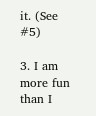it. (See #5)

3. I am more fun than I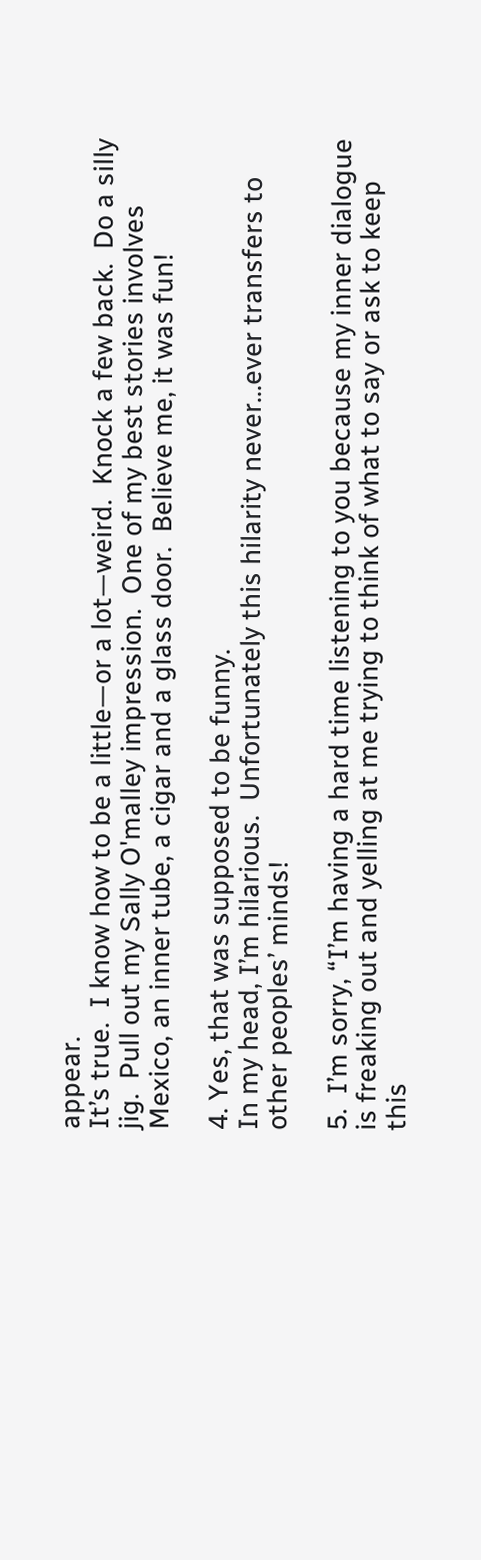appear.
It’s true.  I know how to be a little—or a lot—weird.  Knock a few back.  Do a silly jig.  Pull out my Sally O'malley impression.  One of my best stories involves Mexico, an inner tube, a cigar and a glass door.  Believe me, it was fun!

4. Yes, that was supposed to be funny.
In my head, I’m hilarious.  Unfortunately this hilarity never…ever transfers to other peoples’ minds!

5.  I’m sorry, “I’m having a hard time listening to you because my inner dialogue is freaking out and yelling at me trying to think of what to say or ask to keep this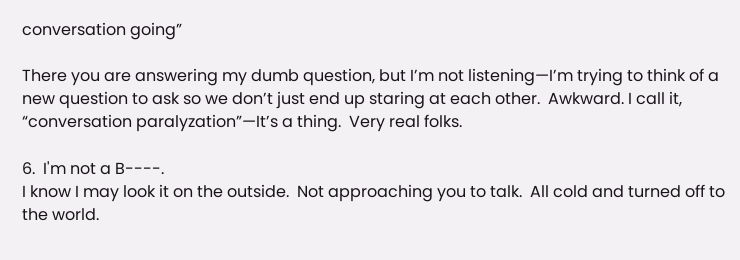conversation going”

There you are answering my dumb question, but I’m not listening—I’m trying to think of a new question to ask so we don’t just end up staring at each other.  Awkward. I call it, “conversation paralyzation”—It’s a thing.  Very real folks.

6.  I'm not a B----.
I know I may look it on the outside.  Not approaching you to talk.  All cold and turned off to the world.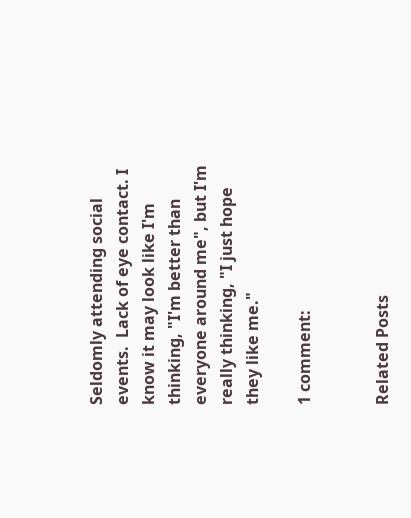Seldomly attending social events.  Lack of eye contact. I know it may look like I'm thinking, "I'm better than everyone around me", but I'm really thinking, "I just hope they like me."

1 comment:


Related Posts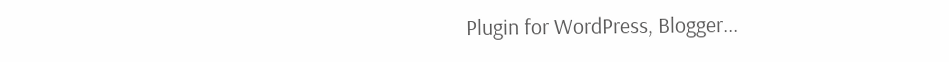Plugin for WordPress, Blogger...